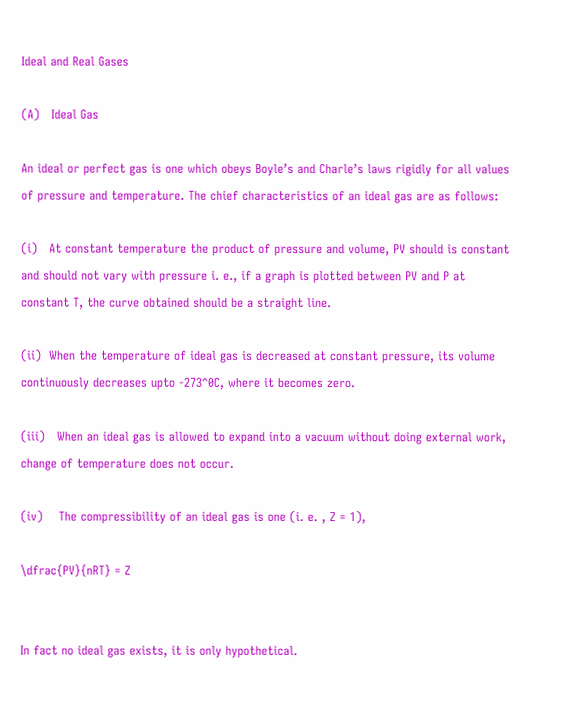Ideal and Real Gases

(A)   Ideal Gas

An ideal or perfect gas is one which obeys Boyle’s and Charle’s laws rigidly for all values of pressure and temperature. The chief characteristics of an ideal gas are as follows:

(i)   At constant temperature the product of pressure and volume, PV should is constant and should not vary with pressure i. e., if a graph is plotted between PV and P at constant T, the curve obtained should be a straight line.

(ii)  When the temperature of ideal gas is decreased at constant pressure, its volume continuously decreases upto -273^0C, where it becomes zero.

(iii)   When an ideal gas is allowed to expand into a vacuum without doing external work, change of temperature does not occur.

(iv)    The compressibility of an ideal gas is one (i. e. , Z = 1),

\dfrac{PV}{nRT} = Z


In fact no ideal gas exists, it is only hypothetical.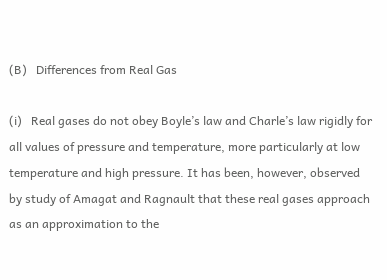(B)   Differences from Real Gas

(i)   Real gases do not obey Boyle’s law and Charle’s law rigidly for all values of pressure and temperature, more particularly at low temperature and high pressure. It has been, however, observed by study of Amagat and Ragnault that these real gases approach as an approximation to the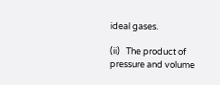ideal gases.

(ii)   The product of pressure and volume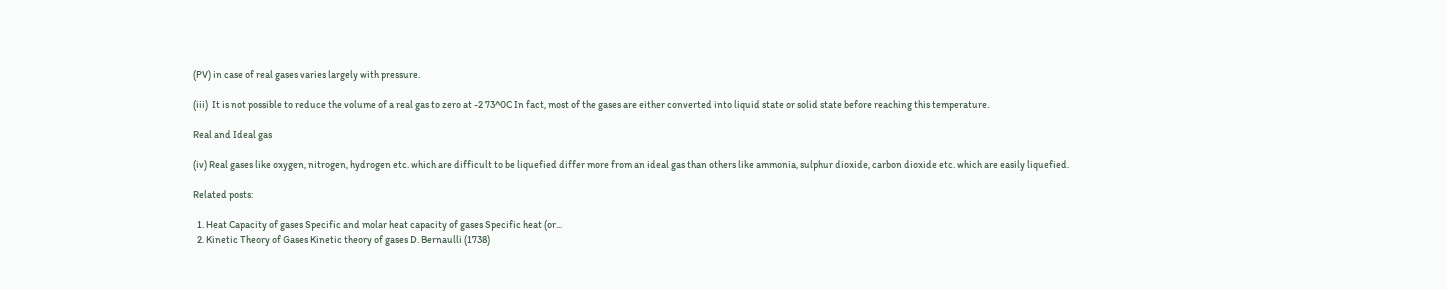(PV) in case of real gases varies largely with pressure.

(iii)  It is not possible to reduce the volume of a real gas to zero at -2 73^0C In fact, most of the gases are either converted into liquid state or solid state before reaching this temperature.

Real and Ideal gas

(iv) Real gases like oxygen, nitrogen, hydrogen etc. which are difficult to be liquefied differ more from an ideal gas than others like ammonia, sulphur dioxide, carbon dioxide etc. which are easily liquefied.

Related posts:

  1. Heat Capacity of gases Specific and molar heat capacity of gases Specific heat (or...
  2. Kinetic Theory of Gases Kinetic theory of gases D. Bernaulli (1738)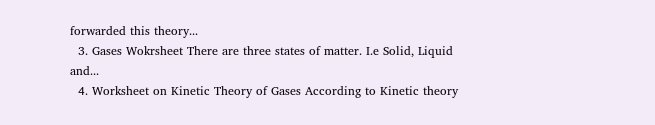forwarded this theory...
  3. Gases Wokrsheet There are three states of matter. I.e Solid, Liquid and...
  4. Worksheet on Kinetic Theory of Gases According to Kinetic theory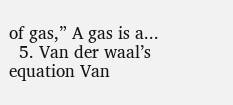of gas,” A gas is a...
  5. Van der waal’s equation Van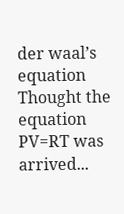der waal’s equation Thought the equation PV=RT was arrived...